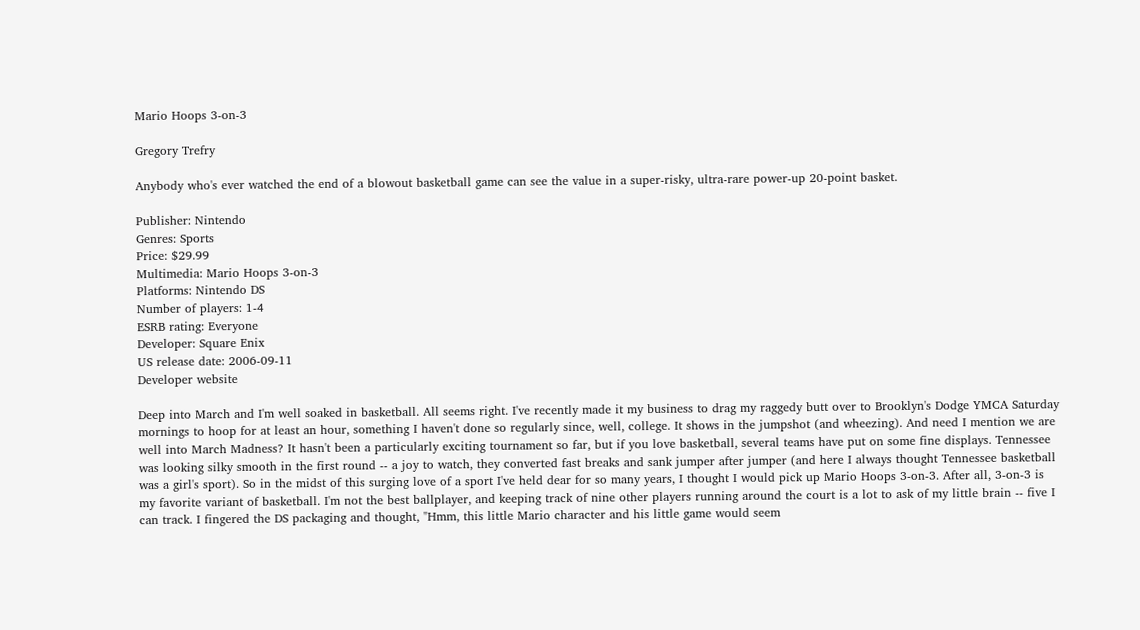Mario Hoops 3-on-3

Gregory Trefry

Anybody who's ever watched the end of a blowout basketball game can see the value in a super-risky, ultra-rare power-up 20-point basket.

Publisher: Nintendo
Genres: Sports
Price: $29.99
Multimedia: Mario Hoops 3-on-3
Platforms: Nintendo DS
Number of players: 1-4
ESRB rating: Everyone
Developer: Square Enix
US release date: 2006-09-11
Developer website

Deep into March and I'm well soaked in basketball. All seems right. I've recently made it my business to drag my raggedy butt over to Brooklyn's Dodge YMCA Saturday mornings to hoop for at least an hour, something I haven't done so regularly since, well, college. It shows in the jumpshot (and wheezing). And need I mention we are well into March Madness? It hasn't been a particularly exciting tournament so far, but if you love basketball, several teams have put on some fine displays. Tennessee was looking silky smooth in the first round -- a joy to watch, they converted fast breaks and sank jumper after jumper (and here I always thought Tennessee basketball was a girl's sport). So in the midst of this surging love of a sport I've held dear for so many years, I thought I would pick up Mario Hoops 3-on-3. After all, 3-on-3 is my favorite variant of basketball. I'm not the best ballplayer, and keeping track of nine other players running around the court is a lot to ask of my little brain -- five I can track. I fingered the DS packaging and thought, "Hmm, this little Mario character and his little game would seem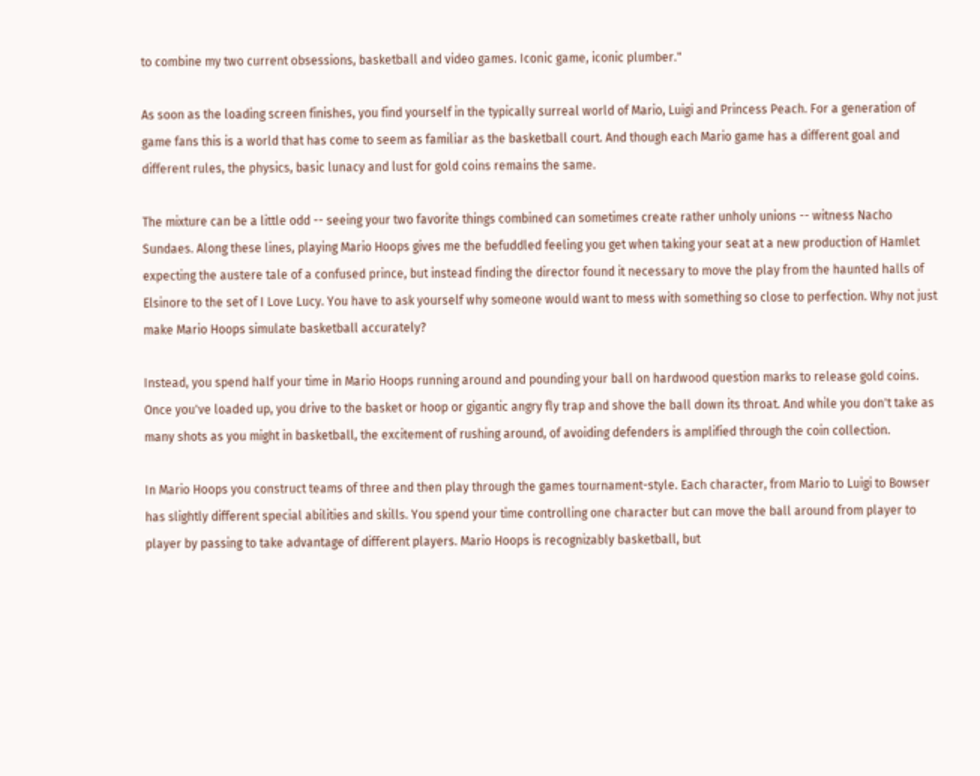to combine my two current obsessions, basketball and video games. Iconic game, iconic plumber."

As soon as the loading screen finishes, you find yourself in the typically surreal world of Mario, Luigi and Princess Peach. For a generation of game fans this is a world that has come to seem as familiar as the basketball court. And though each Mario game has a different goal and different rules, the physics, basic lunacy and lust for gold coins remains the same.

The mixture can be a little odd -- seeing your two favorite things combined can sometimes create rather unholy unions -- witness Nacho Sundaes. Along these lines, playing Mario Hoops gives me the befuddled feeling you get when taking your seat at a new production of Hamlet expecting the austere tale of a confused prince, but instead finding the director found it necessary to move the play from the haunted halls of Elsinore to the set of I Love Lucy. You have to ask yourself why someone would want to mess with something so close to perfection. Why not just make Mario Hoops simulate basketball accurately?

Instead, you spend half your time in Mario Hoops running around and pounding your ball on hardwood question marks to release gold coins. Once you've loaded up, you drive to the basket or hoop or gigantic angry fly trap and shove the ball down its throat. And while you don't take as many shots as you might in basketball, the excitement of rushing around, of avoiding defenders is amplified through the coin collection.

In Mario Hoops you construct teams of three and then play through the games tournament-style. Each character, from Mario to Luigi to Bowser has slightly different special abilities and skills. You spend your time controlling one character but can move the ball around from player to player by passing to take advantage of different players. Mario Hoops is recognizably basketball, but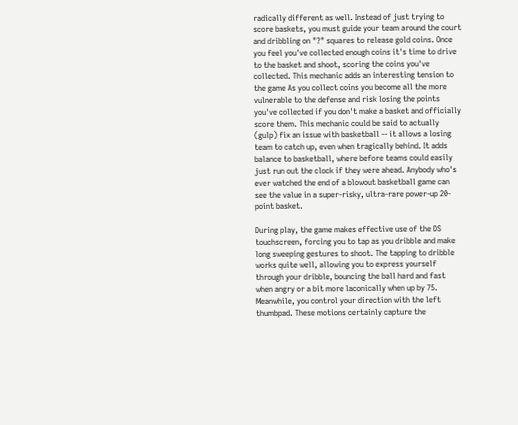radically different as well. Instead of just trying to score baskets, you must guide your team around the court and dribbling on "?" squares to release gold coins. Once you feel you've collected enough coins it's time to drive to the basket and shoot, scoring the coins you've collected. This mechanic adds an interesting tension to the game As you collect coins you become all the more vulnerable to the defense and risk losing the points you've collected if you don't make a basket and officially score them. This mechanic could be said to actually (gulp) fix an issue with basketball -- it allows a losing team to catch up, even when tragically behind. It adds balance to basketball, where before teams could easily just run out the clock if they were ahead. Anybody who's ever watched the end of a blowout basketball game can see the value in a super-risky, ultra-rare power-up 20-point basket.

During play, the game makes effective use of the DS touchscreen, forcing you to tap as you dribble and make long sweeping gestures to shoot. The tapping to dribble works quite well, allowing you to express yourself through your dribble, bouncing the ball hard and fast when angry or a bit more laconically when up by 75. Meanwhile, you control your direction with the left thumbpad. These motions certainly capture the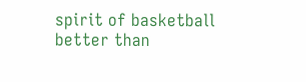spirit of basketball better than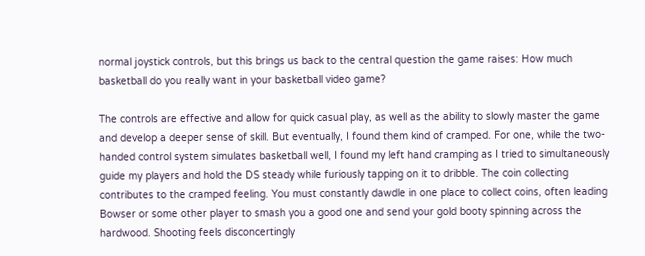normal joystick controls, but this brings us back to the central question the game raises: How much basketball do you really want in your basketball video game?

The controls are effective and allow for quick casual play, as well as the ability to slowly master the game and develop a deeper sense of skill. But eventually, I found them kind of cramped. For one, while the two-handed control system simulates basketball well, I found my left hand cramping as I tried to simultaneously guide my players and hold the DS steady while furiously tapping on it to dribble. The coin collecting contributes to the cramped feeling. You must constantly dawdle in one place to collect coins, often leading Bowser or some other player to smash you a good one and send your gold booty spinning across the hardwood. Shooting feels disconcertingly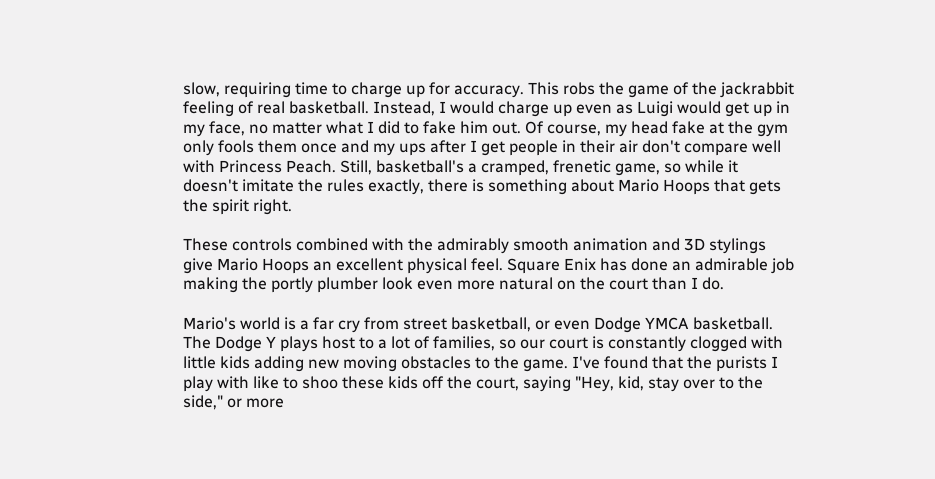slow, requiring time to charge up for accuracy. This robs the game of the jackrabbit feeling of real basketball. Instead, I would charge up even as Luigi would get up in my face, no matter what I did to fake him out. Of course, my head fake at the gym only fools them once and my ups after I get people in their air don't compare well with Princess Peach. Still, basketball's a cramped, frenetic game, so while it doesn't imitate the rules exactly, there is something about Mario Hoops that gets the spirit right.

These controls combined with the admirably smooth animation and 3D stylings give Mario Hoops an excellent physical feel. Square Enix has done an admirable job making the portly plumber look even more natural on the court than I do.

Mario's world is a far cry from street basketball, or even Dodge YMCA basketball. The Dodge Y plays host to a lot of families, so our court is constantly clogged with little kids adding new moving obstacles to the game. I've found that the purists I play with like to shoo these kids off the court, saying "Hey, kid, stay over to the side," or more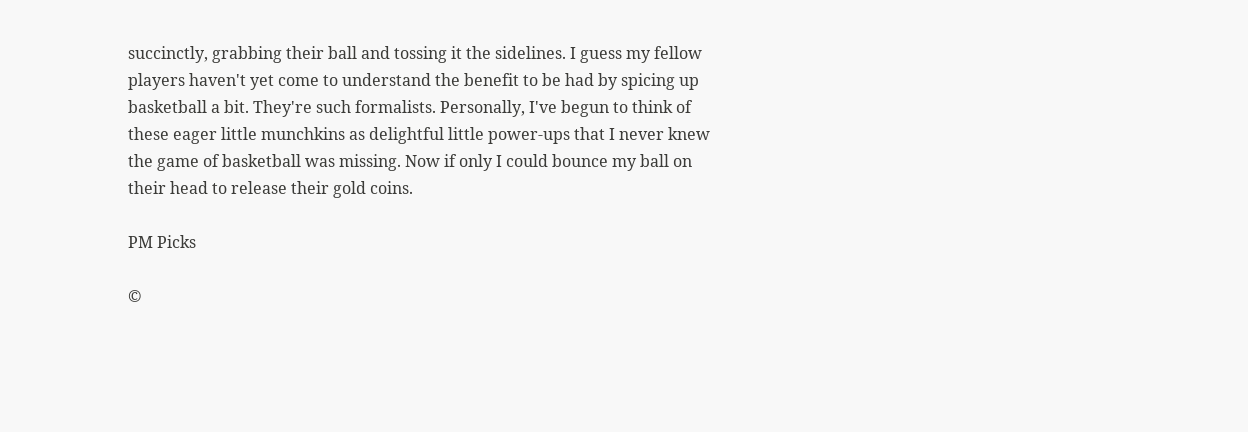succinctly, grabbing their ball and tossing it the sidelines. I guess my fellow players haven't yet come to understand the benefit to be had by spicing up basketball a bit. They're such formalists. Personally, I've begun to think of these eager little munchkins as delightful little power-ups that I never knew the game of basketball was missing. Now if only I could bounce my ball on their head to release their gold coins.

PM Picks

©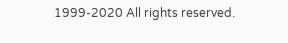1999-2020 All rights reserved.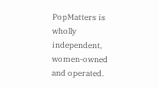PopMatters is wholly independent, women-owned and operated.